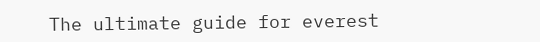The ultimate guide for everest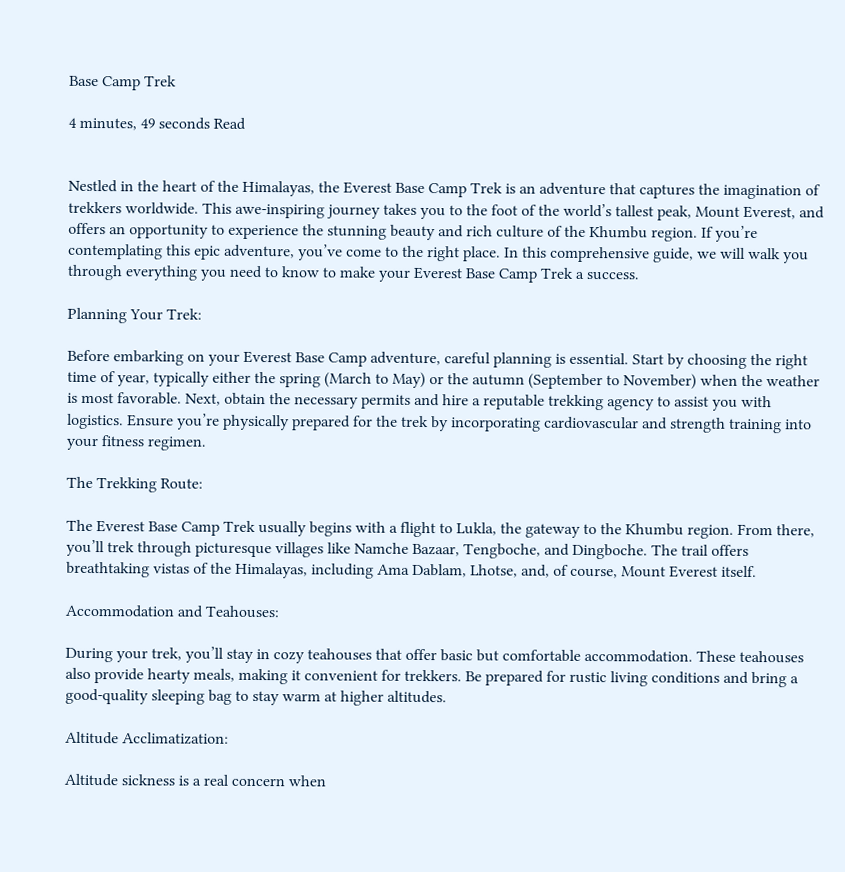Base Camp Trek

4 minutes, 49 seconds Read


Nestled in the heart of the Himalayas, the Everest Base Camp Trek is an adventure that captures the imagination of trekkers worldwide. This awe-inspiring journey takes you to the foot of the world’s tallest peak, Mount Everest, and offers an opportunity to experience the stunning beauty and rich culture of the Khumbu region. If you’re contemplating this epic adventure, you’ve come to the right place. In this comprehensive guide, we will walk you through everything you need to know to make your Everest Base Camp Trek a success.

Planning Your Trek:

Before embarking on your Everest Base Camp adventure, careful planning is essential. Start by choosing the right time of year, typically either the spring (March to May) or the autumn (September to November) when the weather is most favorable. Next, obtain the necessary permits and hire a reputable trekking agency to assist you with logistics. Ensure you’re physically prepared for the trek by incorporating cardiovascular and strength training into your fitness regimen.

The Trekking Route:

The Everest Base Camp Trek usually begins with a flight to Lukla, the gateway to the Khumbu region. From there, you’ll trek through picturesque villages like Namche Bazaar, Tengboche, and Dingboche. The trail offers breathtaking vistas of the Himalayas, including Ama Dablam, Lhotse, and, of course, Mount Everest itself.

Accommodation and Teahouses:

During your trek, you’ll stay in cozy teahouses that offer basic but comfortable accommodation. These teahouses also provide hearty meals, making it convenient for trekkers. Be prepared for rustic living conditions and bring a good-quality sleeping bag to stay warm at higher altitudes.

Altitude Acclimatization:

Altitude sickness is a real concern when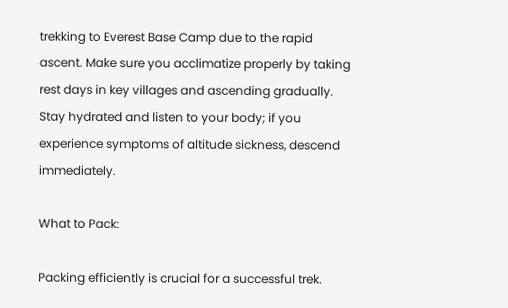trekking to Everest Base Camp due to the rapid ascent. Make sure you acclimatize properly by taking rest days in key villages and ascending gradually. Stay hydrated and listen to your body; if you experience symptoms of altitude sickness, descend immediately.

What to Pack:

Packing efficiently is crucial for a successful trek.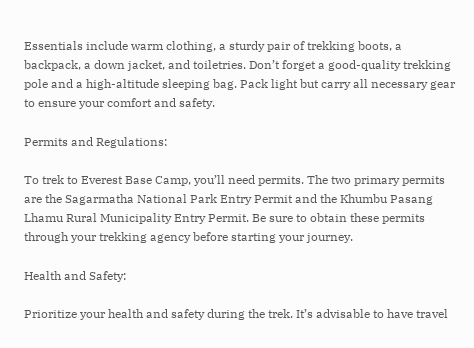Essentials include warm clothing, a sturdy pair of trekking boots, a backpack, a down jacket, and toiletries. Don’t forget a good-quality trekking pole and a high-altitude sleeping bag. Pack light but carry all necessary gear to ensure your comfort and safety.

Permits and Regulations:

To trek to Everest Base Camp, you’ll need permits. The two primary permits are the Sagarmatha National Park Entry Permit and the Khumbu Pasang Lhamu Rural Municipality Entry Permit. Be sure to obtain these permits through your trekking agency before starting your journey.

Health and Safety:

Prioritize your health and safety during the trek. It’s advisable to have travel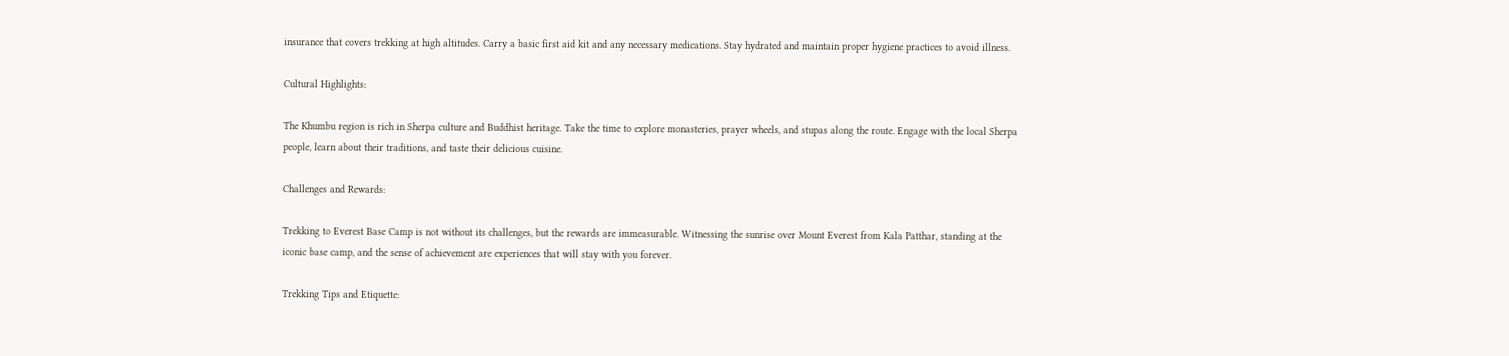insurance that covers trekking at high altitudes. Carry a basic first aid kit and any necessary medications. Stay hydrated and maintain proper hygiene practices to avoid illness.

Cultural Highlights:

The Khumbu region is rich in Sherpa culture and Buddhist heritage. Take the time to explore monasteries, prayer wheels, and stupas along the route. Engage with the local Sherpa people, learn about their traditions, and taste their delicious cuisine.

Challenges and Rewards:

Trekking to Everest Base Camp is not without its challenges, but the rewards are immeasurable. Witnessing the sunrise over Mount Everest from Kala Patthar, standing at the iconic base camp, and the sense of achievement are experiences that will stay with you forever.

Trekking Tips and Etiquette: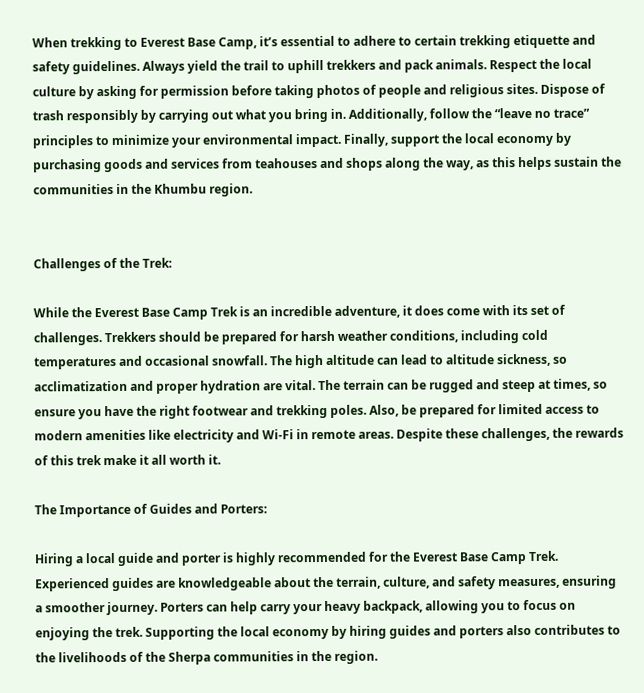When trekking to Everest Base Camp, it’s essential to adhere to certain trekking etiquette and safety guidelines. Always yield the trail to uphill trekkers and pack animals. Respect the local culture by asking for permission before taking photos of people and religious sites. Dispose of trash responsibly by carrying out what you bring in. Additionally, follow the “leave no trace” principles to minimize your environmental impact. Finally, support the local economy by purchasing goods and services from teahouses and shops along the way, as this helps sustain the communities in the Khumbu region.


Challenges of the Trek:

While the Everest Base Camp Trek is an incredible adventure, it does come with its set of challenges. Trekkers should be prepared for harsh weather conditions, including cold temperatures and occasional snowfall. The high altitude can lead to altitude sickness, so acclimatization and proper hydration are vital. The terrain can be rugged and steep at times, so ensure you have the right footwear and trekking poles. Also, be prepared for limited access to modern amenities like electricity and Wi-Fi in remote areas. Despite these challenges, the rewards of this trek make it all worth it.

The Importance of Guides and Porters:

Hiring a local guide and porter is highly recommended for the Everest Base Camp Trek. Experienced guides are knowledgeable about the terrain, culture, and safety measures, ensuring a smoother journey. Porters can help carry your heavy backpack, allowing you to focus on enjoying the trek. Supporting the local economy by hiring guides and porters also contributes to the livelihoods of the Sherpa communities in the region.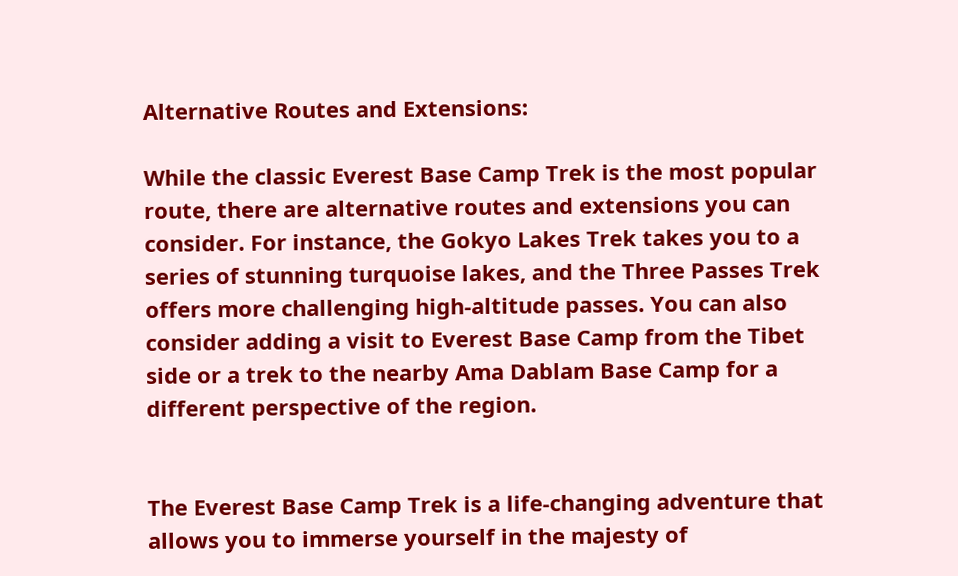Alternative Routes and Extensions:

While the classic Everest Base Camp Trek is the most popular route, there are alternative routes and extensions you can consider. For instance, the Gokyo Lakes Trek takes you to a series of stunning turquoise lakes, and the Three Passes Trek offers more challenging high-altitude passes. You can also consider adding a visit to Everest Base Camp from the Tibet side or a trek to the nearby Ama Dablam Base Camp for a different perspective of the region.


The Everest Base Camp Trek is a life-changing adventure that allows you to immerse yourself in the majesty of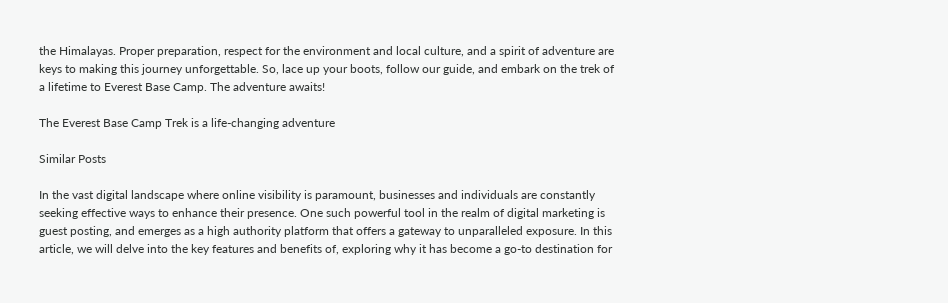the Himalayas. Proper preparation, respect for the environment and local culture, and a spirit of adventure are keys to making this journey unforgettable. So, lace up your boots, follow our guide, and embark on the trek of a lifetime to Everest Base Camp. The adventure awaits!

The Everest Base Camp Trek is a life-changing adventure

Similar Posts

In the vast digital landscape where online visibility is paramount, businesses and individuals are constantly seeking effective ways to enhance their presence. One such powerful tool in the realm of digital marketing is guest posting, and emerges as a high authority platform that offers a gateway to unparalleled exposure. In this article, we will delve into the key features and benefits of, exploring why it has become a go-to destination for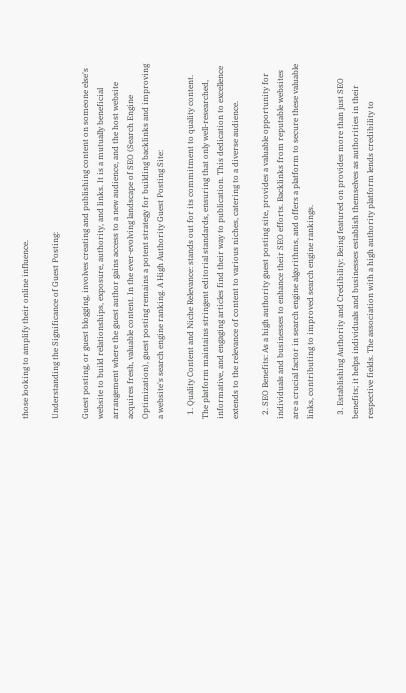those looking to amplify their online influence.

Understanding the Significance of Guest Posting:

Guest posting, or guest blogging, involves creating and publishing content on someone else's website to build relationships, exposure, authority, and links. It is a mutually beneficial arrangement where the guest author gains access to a new audience, and the host website acquires fresh, valuable content. In the ever-evolving landscape of SEO (Search Engine Optimization), guest posting remains a potent strategy for building backlinks and improving a website's search engine ranking. A High Authority Guest Posting Site:

  1. Quality Content and Niche Relevance: stands out for its commitment to quality content. The platform maintains stringent editorial standards, ensuring that only well-researched, informative, and engaging articles find their way to publication. This dedication to excellence extends to the relevance of content to various niches, catering to a diverse audience.

  2. SEO Benefits: As a high authority guest posting site, provides a valuable opportunity for individuals and businesses to enhance their SEO efforts. Backlinks from reputable websites are a crucial factor in search engine algorithms, and offers a platform to secure these valuable links, contributing to improved search engine rankings.

  3. Establishing Authority and Credibility: Being featured on provides more than just SEO benefits; it helps individuals and businesses establish themselves as authorities in their respective fields. The association with a high authority platform lends credibility to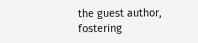the guest author, fostering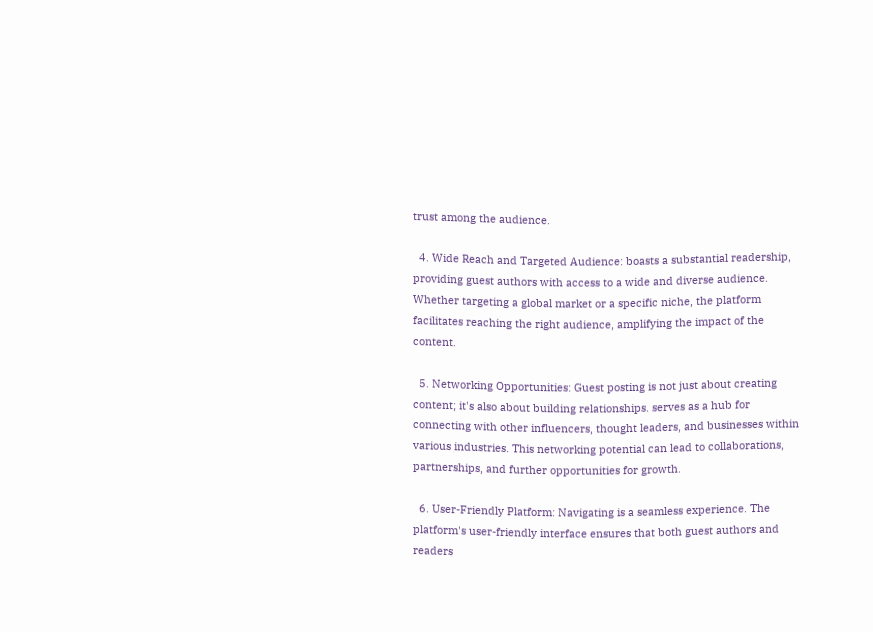trust among the audience.

  4. Wide Reach and Targeted Audience: boasts a substantial readership, providing guest authors with access to a wide and diverse audience. Whether targeting a global market or a specific niche, the platform facilitates reaching the right audience, amplifying the impact of the content.

  5. Networking Opportunities: Guest posting is not just about creating content; it's also about building relationships. serves as a hub for connecting with other influencers, thought leaders, and businesses within various industries. This networking potential can lead to collaborations, partnerships, and further opportunities for growth.

  6. User-Friendly Platform: Navigating is a seamless experience. The platform's user-friendly interface ensures that both guest authors and readers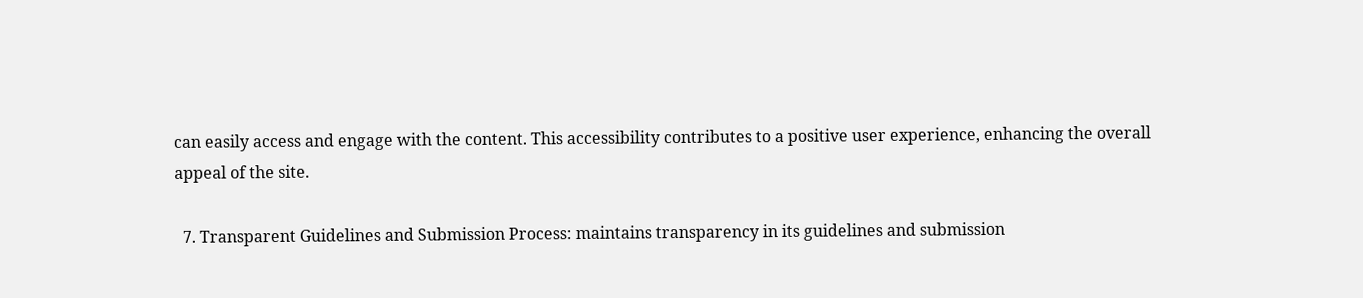can easily access and engage with the content. This accessibility contributes to a positive user experience, enhancing the overall appeal of the site.

  7. Transparent Guidelines and Submission Process: maintains transparency in its guidelines and submission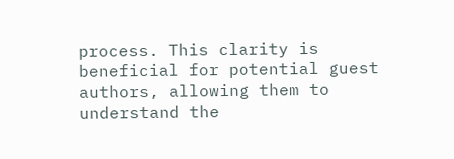process. This clarity is beneficial for potential guest authors, allowing them to understand the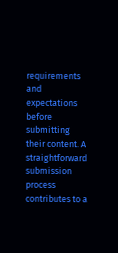requirements and expectations before submitting their content. A straightforward submission process contributes to a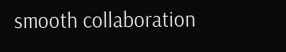smooth collaboration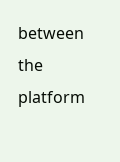between the platform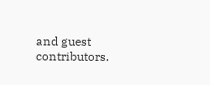and guest contributors.